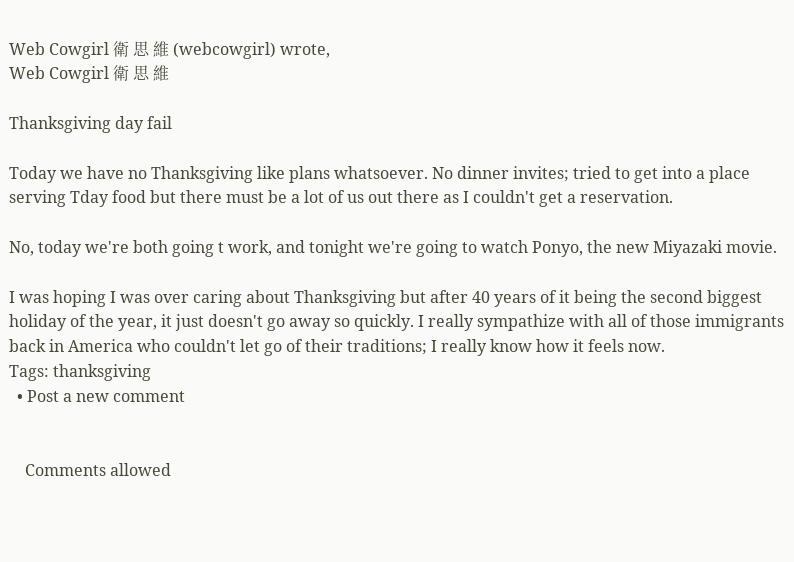Web Cowgirl 衛 思 維 (webcowgirl) wrote,
Web Cowgirl 衛 思 維

Thanksgiving day fail

Today we have no Thanksgiving like plans whatsoever. No dinner invites; tried to get into a place serving Tday food but there must be a lot of us out there as I couldn't get a reservation.

No, today we're both going t work, and tonight we're going to watch Ponyo, the new Miyazaki movie.

I was hoping I was over caring about Thanksgiving but after 40 years of it being the second biggest holiday of the year, it just doesn't go away so quickly. I really sympathize with all of those immigrants back in America who couldn't let go of their traditions; I really know how it feels now.
Tags: thanksgiving
  • Post a new comment


    Comments allowed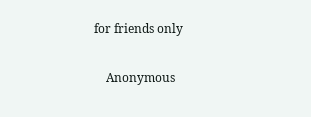for friends only

    Anonymous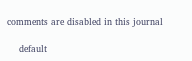comments are disabled in this journal

    default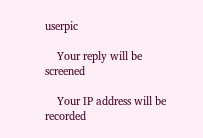userpic

    Your reply will be screened

    Your IP address will be recorded